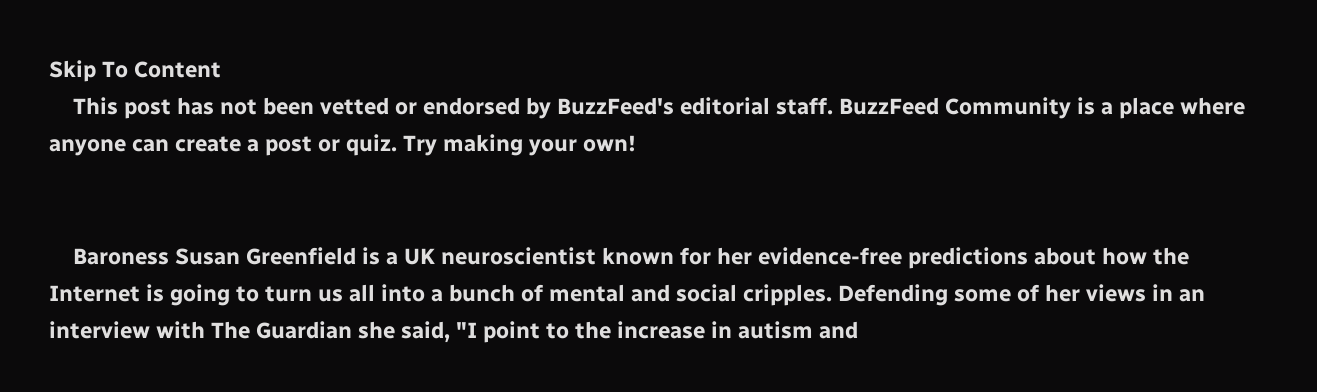Skip To Content
    This post has not been vetted or endorsed by BuzzFeed's editorial staff. BuzzFeed Community is a place where anyone can create a post or quiz. Try making your own!


    Baroness Susan Greenfield is a UK neuroscientist known for her evidence-free predictions about how the Internet is going to turn us all into a bunch of mental and social cripples. Defending some of her views in an interview with The Guardian she said, "I point to the increase in autism and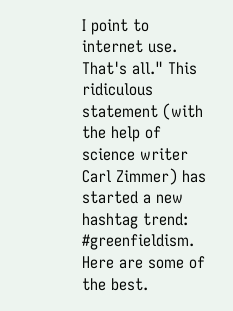I point to internet use. That's all." This ridiculous statement (with the help of science writer Carl Zimmer) has started a new hashtag trend: #greenfieldism. Here are some of the best.